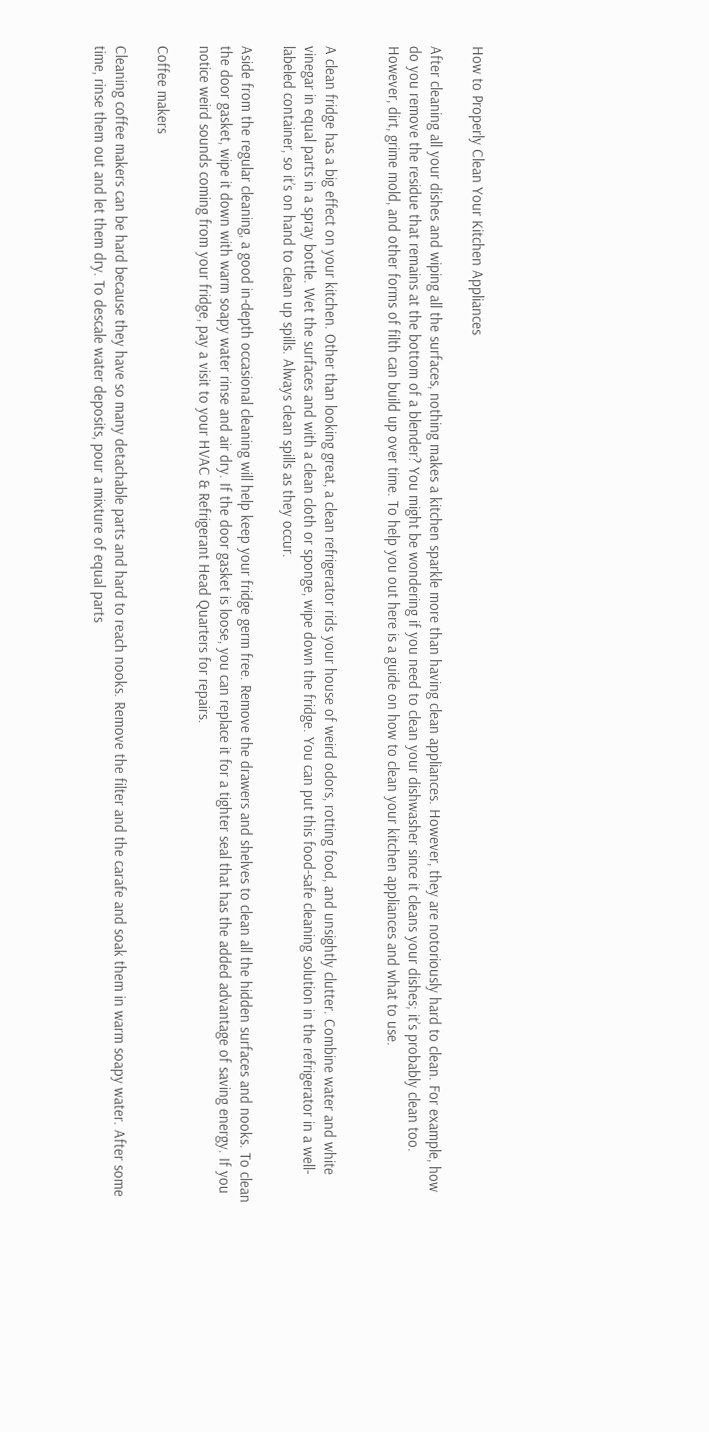How to Properly Clean Your Kitchen Appliances

After cleaning all your dishes and wiping all the surfaces, nothing makes a kitchen sparkle more than having clean appliances. However, they are notoriously hard to clean. For example, how do you remove the residue that remains at the bottom of a blender? You might be wondering if you need to clean your dishwasher since it cleans your dishes; it’s probably clean too. However, dirt, grime mold, and other forms of filth can build up over time. To help you out here is a guide on how to clean your kitchen appliances and what to use.


A clean fridge has a big effect on your kitchen. Other than looking great, a clean refrigerator rids your house of weird odors, rotting food, and unsightly clutter. Combine water and white vinegar in equal parts in a spray bottle. Wet the surfaces and with a clean cloth or sponge, wipe down the fridge. You can put this food-safe cleaning solution in the refrigerator in a well-labeled container, so it’s on hand to clean up spills. Always clean spills as they occur.

Aside from the regular cleaning, a good in-depth occasional cleaning will help keep your fridge germ free. Remove the drawers and shelves to clean all the hidden surfaces and nooks. To clean the door gasket, wipe it down with warm soapy water rinse and air dry. If the door gasket is loose, you can replace it for a tighter seal that has the added advantage of saving energy. If you notice weird sounds coming from your fridge, pay a visit to your HVAC & Refrigerant Head Quarters for repairs.

Coffee makers

Cleaning coffee makers can be hard because they have so many detachable parts and hard to reach nooks. Remove the filter and the carafe and soak them in warm soapy water. After some time, rinse them out and let them dry. To descale water deposits, pour a mixture of equal parts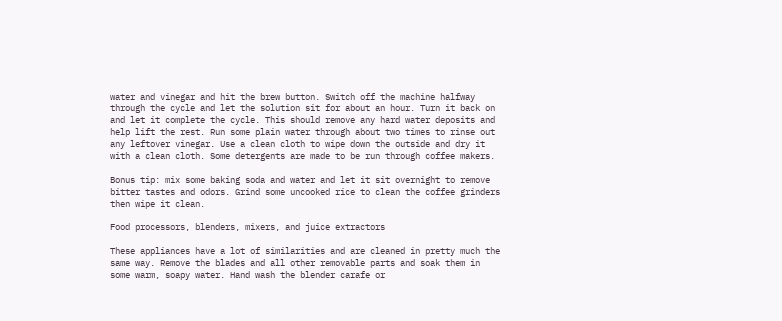water and vinegar and hit the brew button. Switch off the machine halfway through the cycle and let the solution sit for about an hour. Turn it back on and let it complete the cycle. This should remove any hard water deposits and help lift the rest. Run some plain water through about two times to rinse out any leftover vinegar. Use a clean cloth to wipe down the outside and dry it with a clean cloth. Some detergents are made to be run through coffee makers.

Bonus tip: mix some baking soda and water and let it sit overnight to remove bitter tastes and odors. Grind some uncooked rice to clean the coffee grinders then wipe it clean.

Food processors, blenders, mixers, and juice extractors

These appliances have a lot of similarities and are cleaned in pretty much the same way. Remove the blades and all other removable parts and soak them in some warm, soapy water. Hand wash the blender carafe or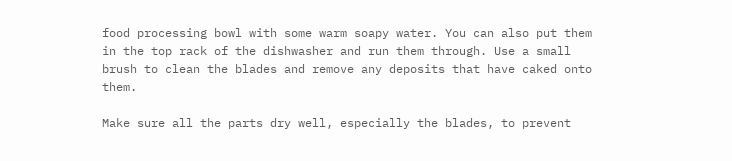food processing bowl with some warm soapy water. You can also put them in the top rack of the dishwasher and run them through. Use a small brush to clean the blades and remove any deposits that have caked onto them.

Make sure all the parts dry well, especially the blades, to prevent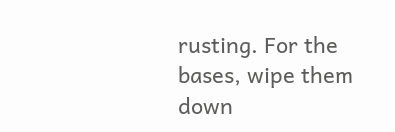rusting. For the bases, wipe them down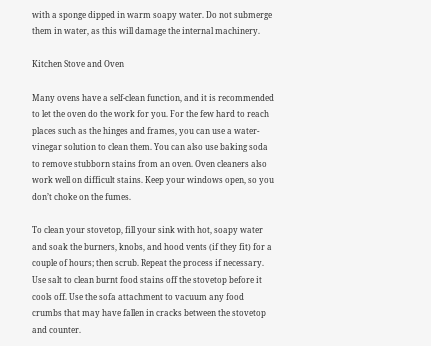with a sponge dipped in warm soapy water. Do not submerge them in water, as this will damage the internal machinery.

Kitchen Stove and Oven

Many ovens have a self-clean function, and it is recommended to let the oven do the work for you. For the few hard to reach places such as the hinges and frames, you can use a water-vinegar solution to clean them. You can also use baking soda to remove stubborn stains from an oven. Oven cleaners also work well on difficult stains. Keep your windows open, so you don’t choke on the fumes.

To clean your stovetop, fill your sink with hot, soapy water and soak the burners, knobs, and hood vents (if they fit) for a couple of hours; then scrub. Repeat the process if necessary. Use salt to clean burnt food stains off the stovetop before it cools off. Use the sofa attachment to vacuum any food crumbs that may have fallen in cracks between the stovetop and counter.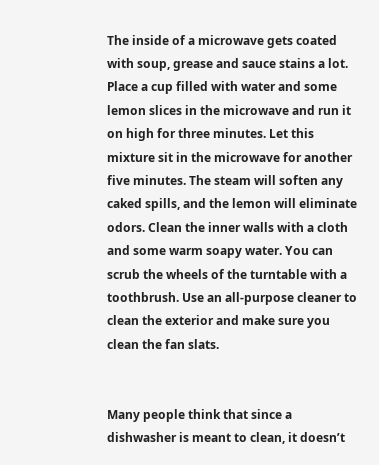The inside of a microwave gets coated with soup, grease and sauce stains a lot. Place a cup filled with water and some lemon slices in the microwave and run it on high for three minutes. Let this mixture sit in the microwave for another five minutes. The steam will soften any caked spills, and the lemon will eliminate odors. Clean the inner walls with a cloth and some warm soapy water. You can scrub the wheels of the turntable with a toothbrush. Use an all-purpose cleaner to clean the exterior and make sure you clean the fan slats.


Many people think that since a dishwasher is meant to clean, it doesn’t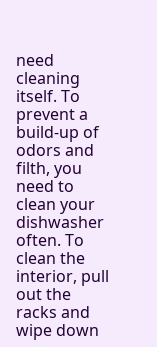need cleaning itself. To prevent a build-up of odors and filth, you need to clean your dishwasher often. To clean the interior, pull out the racks and wipe down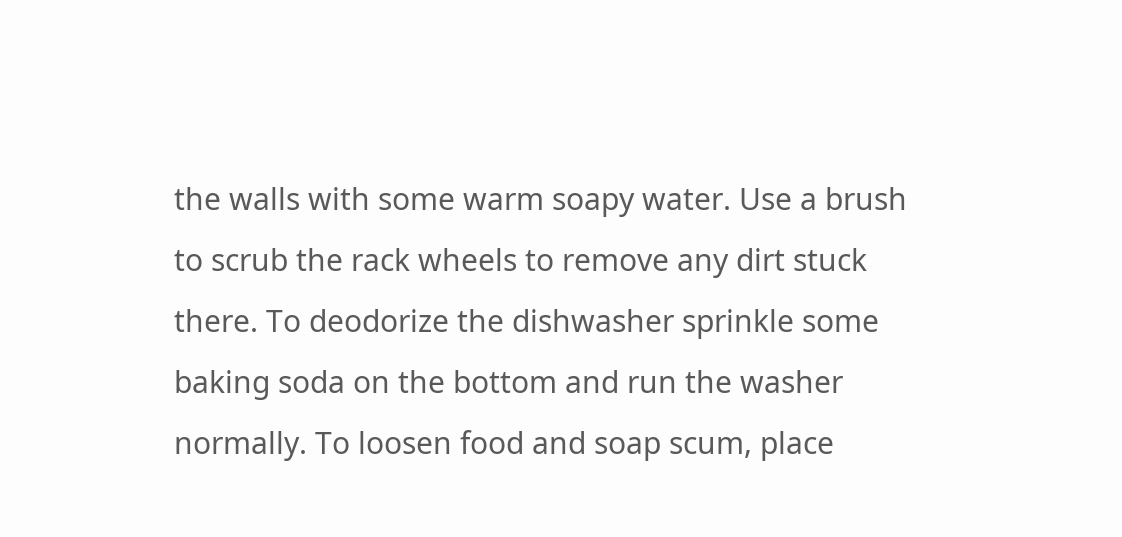the walls with some warm soapy water. Use a brush to scrub the rack wheels to remove any dirt stuck there. To deodorize the dishwasher sprinkle some baking soda on the bottom and run the washer normally. To loosen food and soap scum, place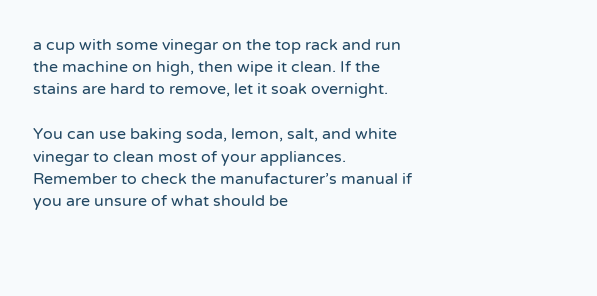a cup with some vinegar on the top rack and run the machine on high, then wipe it clean. If the stains are hard to remove, let it soak overnight.

You can use baking soda, lemon, salt, and white vinegar to clean most of your appliances. Remember to check the manufacturer’s manual if you are unsure of what should be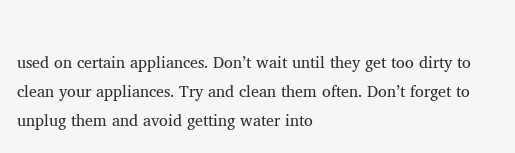used on certain appliances. Don’t wait until they get too dirty to clean your appliances. Try and clean them often. Don’t forget to unplug them and avoid getting water into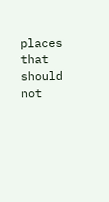places that should not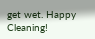get wet. Happy Cleaning!